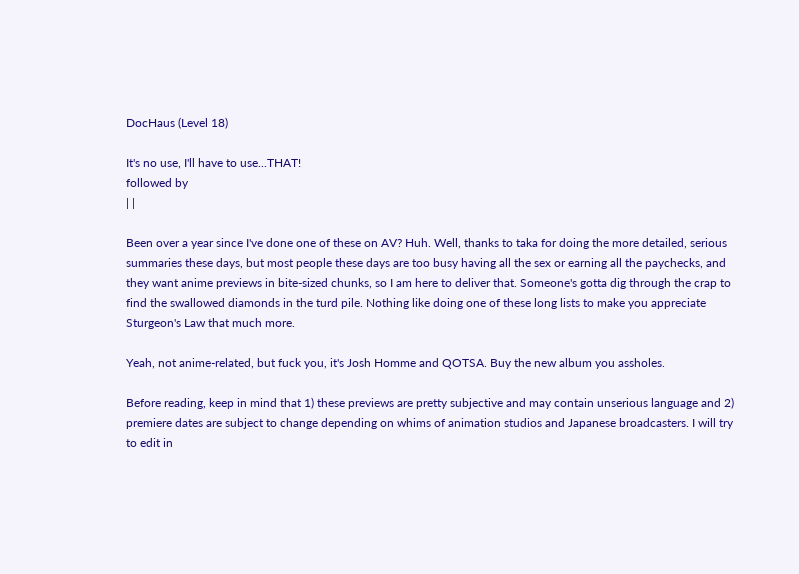DocHaus (Level 18)

It's no use, I'll have to use...THAT!
followed by
| |

Been over a year since I've done one of these on AV? Huh. Well, thanks to taka for doing the more detailed, serious summaries these days, but most people these days are too busy having all the sex or earning all the paychecks, and they want anime previews in bite-sized chunks, so I am here to deliver that. Someone's gotta dig through the crap to find the swallowed diamonds in the turd pile. Nothing like doing one of these long lists to make you appreciate Sturgeon's Law that much more.

Yeah, not anime-related, but fuck you, it's Josh Homme and QOTSA. Buy the new album you assholes.

Before reading, keep in mind that 1) these previews are pretty subjective and may contain unserious language and 2) premiere dates are subject to change depending on whims of animation studios and Japanese broadcasters. I will try to edit in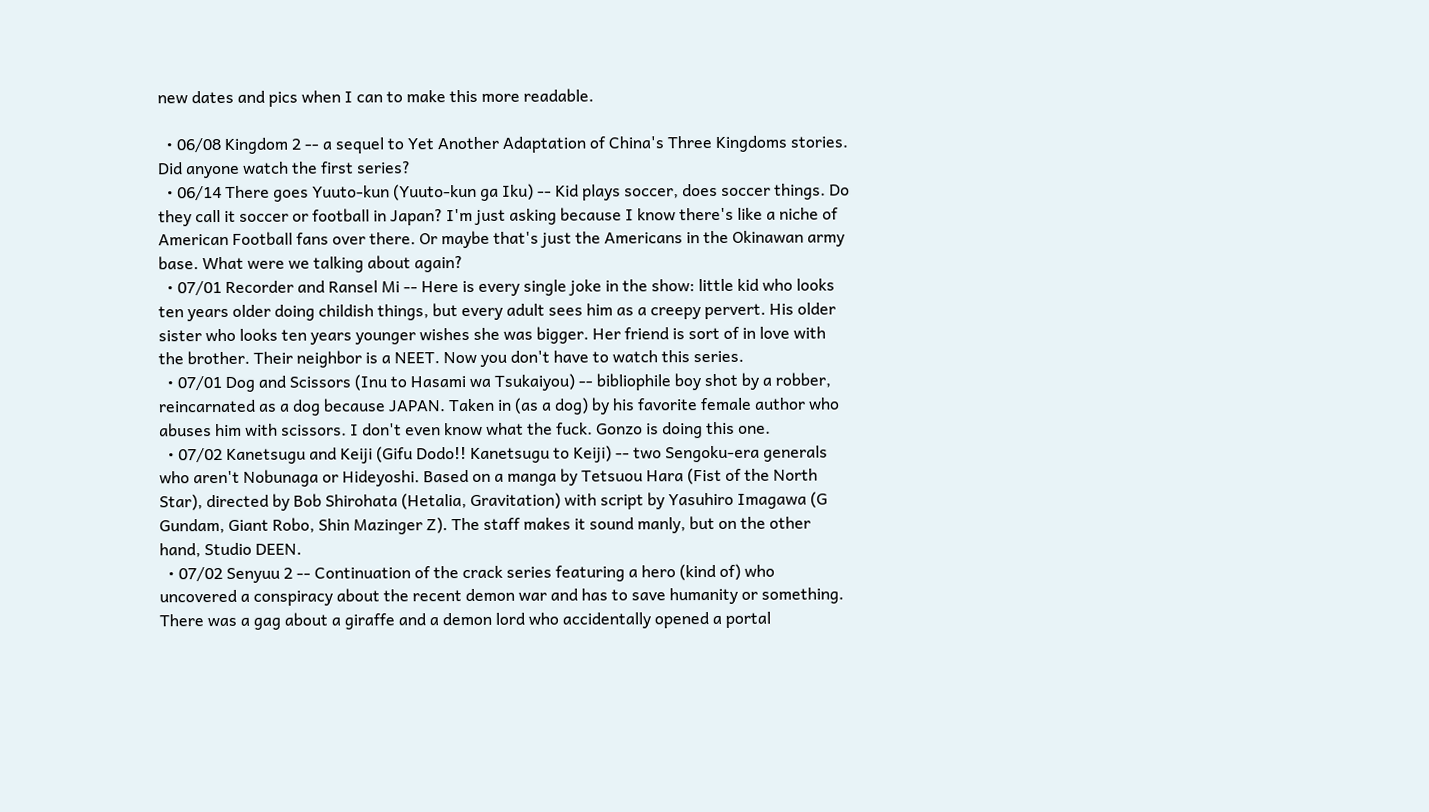new dates and pics when I can to make this more readable.

  • 06/08 Kingdom 2 -- a sequel to Yet Another Adaptation of China's Three Kingdoms stories. Did anyone watch the first series?
  • 06/14 There goes Yuuto-kun (Yuuto-kun ga Iku) -- Kid plays soccer, does soccer things. Do they call it soccer or football in Japan? I'm just asking because I know there's like a niche of American Football fans over there. Or maybe that's just the Americans in the Okinawan army base. What were we talking about again?
  • 07/01 Recorder and Ransel Mi -- Here is every single joke in the show: little kid who looks ten years older doing childish things, but every adult sees him as a creepy pervert. His older sister who looks ten years younger wishes she was bigger. Her friend is sort of in love with the brother. Their neighbor is a NEET. Now you don't have to watch this series.
  • 07/01 Dog and Scissors (Inu to Hasami wa Tsukaiyou) -- bibliophile boy shot by a robber, reincarnated as a dog because JAPAN. Taken in (as a dog) by his favorite female author who abuses him with scissors. I don't even know what the fuck. Gonzo is doing this one.
  • 07/02 Kanetsugu and Keiji (Gifu Dodo!! Kanetsugu to Keiji) -- two Sengoku-era generals who aren't Nobunaga or Hideyoshi. Based on a manga by Tetsuou Hara (Fist of the North Star), directed by Bob Shirohata (Hetalia, Gravitation) with script by Yasuhiro Imagawa (G Gundam, Giant Robo, Shin Mazinger Z). The staff makes it sound manly, but on the other hand, Studio DEEN.
  • 07/02 Senyuu 2 -- Continuation of the crack series featuring a hero (kind of) who uncovered a conspiracy about the recent demon war and has to save humanity or something. There was a gag about a giraffe and a demon lord who accidentally opened a portal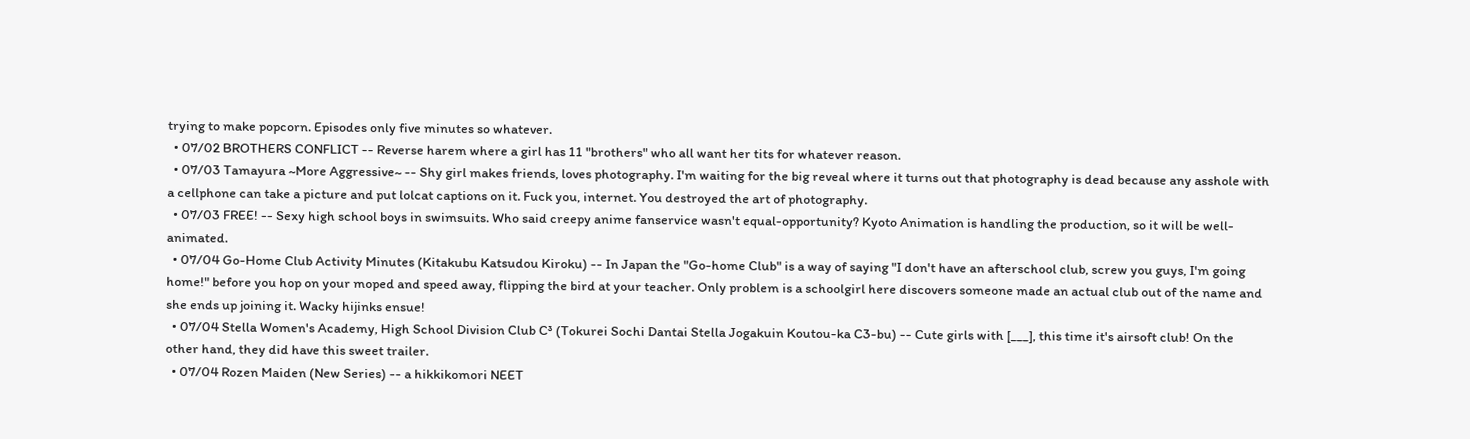trying to make popcorn. Episodes only five minutes so whatever.
  • 07/02 BROTHERS CONFLICT -- Reverse harem where a girl has 11 "brothers" who all want her tits for whatever reason.
  • 07/03 Tamayura ~More Aggressive~ -- Shy girl makes friends, loves photography. I'm waiting for the big reveal where it turns out that photography is dead because any asshole with a cellphone can take a picture and put lolcat captions on it. Fuck you, internet. You destroyed the art of photography.
  • 07/03 FREE! -- Sexy high school boys in swimsuits. Who said creepy anime fanservice wasn't equal-opportunity? Kyoto Animation is handling the production, so it will be well-animated.
  • 07/04 Go-Home Club Activity Minutes (Kitakubu Katsudou Kiroku) -- In Japan the "Go-home Club" is a way of saying "I don't have an afterschool club, screw you guys, I'm going home!" before you hop on your moped and speed away, flipping the bird at your teacher. Only problem is a schoolgirl here discovers someone made an actual club out of the name and she ends up joining it. Wacky hijinks ensue!
  • 07/04 Stella Women's Academy, High School Division Club C³ (Tokurei Sochi Dantai Stella Jogakuin Koutou-ka C3-bu) -- Cute girls with [___], this time it's airsoft club! On the other hand, they did have this sweet trailer.
  • 07/04 Rozen Maiden (New Series) -- a hikkikomori NEET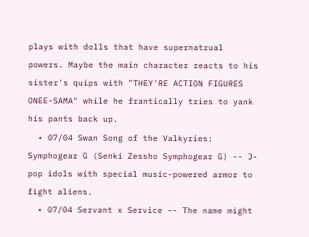plays with dolls that have supernatrual powers. Maybe the main character reacts to his sister's quips with "THEY'RE ACTION FIGURES ONEE-SAMA" while he frantically tries to yank his pants back up.
  • 07/04 Swan Song of the Valkyries: Symphogear G (Senki Zessho Symphogear G) -- J-pop idols with special music-powered armor to fight aliens.
  • 07/04 Servant x Service -- The name might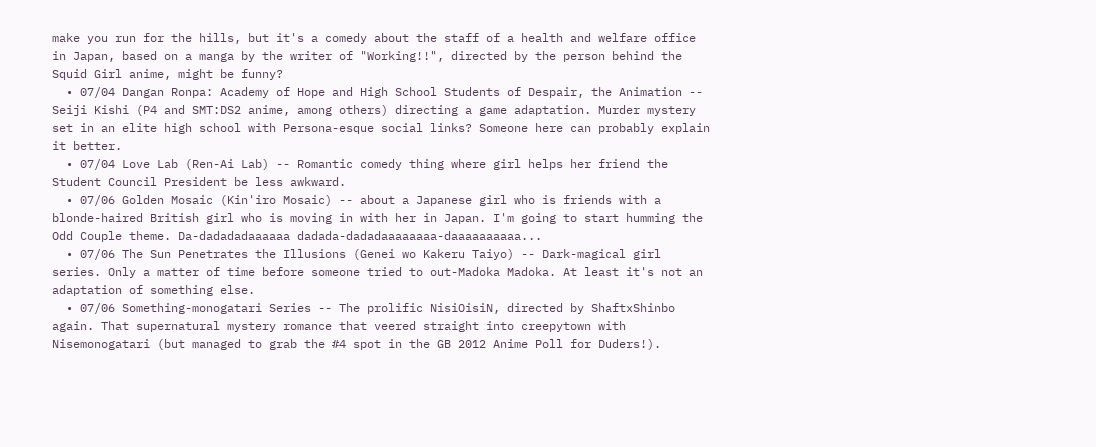make you run for the hills, but it's a comedy about the staff of a health and welfare office in Japan, based on a manga by the writer of "Working!!", directed by the person behind the Squid Girl anime, might be funny?
  • 07/04 Dangan Ronpa: Academy of Hope and High School Students of Despair, the Animation -- Seiji Kishi (P4 and SMT:DS2 anime, among others) directing a game adaptation. Murder mystery set in an elite high school with Persona-esque social links? Someone here can probably explain it better.
  • 07/04 Love Lab (Ren-Ai Lab) -- Romantic comedy thing where girl helps her friend the Student Council President be less awkward.
  • 07/06 Golden Mosaic (Kin'iro Mosaic) -- about a Japanese girl who is friends with a blonde-haired British girl who is moving in with her in Japan. I'm going to start humming the Odd Couple theme. Da-dadadadaaaaaa dadada-dadadaaaaaaaa-daaaaaaaaaa...
  • 07/06 The Sun Penetrates the Illusions (Genei wo Kakeru Taiyo) -- Dark-magical girl series. Only a matter of time before someone tried to out-Madoka Madoka. At least it's not an adaptation of something else.
  • 07/06 Something-monogatari Series -- The prolific NisiOisiN, directed by ShaftxShinbo again. That supernatural mystery romance that veered straight into creepytown with Nisemonogatari (but managed to grab the #4 spot in the GB 2012 Anime Poll for Duders!).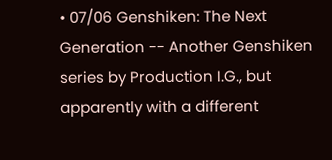• 07/06 Genshiken: The Next Generation -- Another Genshiken series by Production I.G., but apparently with a different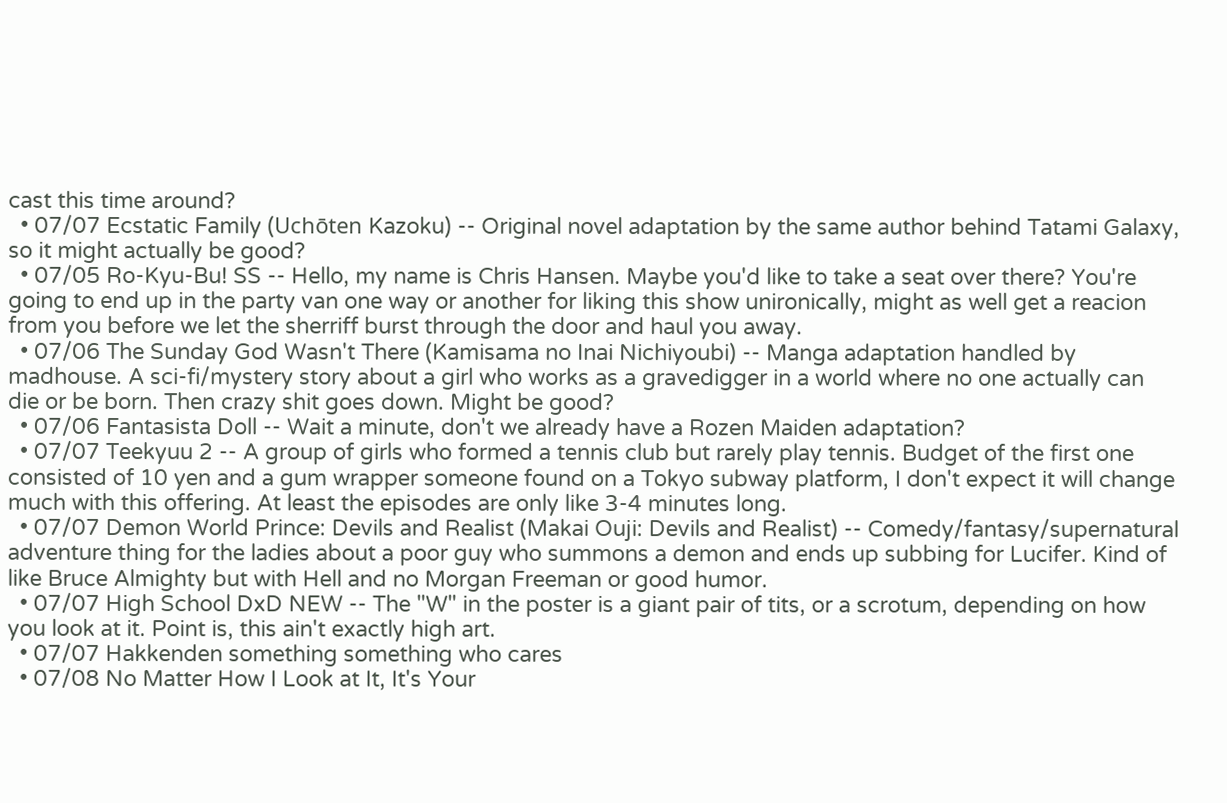cast this time around?
  • 07/07 Ecstatic Family (Uchōten Kazoku) -- Original novel adaptation by the same author behind Tatami Galaxy, so it might actually be good?
  • 07/05 Ro-Kyu-Bu! SS -- Hello, my name is Chris Hansen. Maybe you'd like to take a seat over there? You're going to end up in the party van one way or another for liking this show unironically, might as well get a reacion from you before we let the sherriff burst through the door and haul you away.
  • 07/06 The Sunday God Wasn't There (Kamisama no Inai Nichiyoubi) -- Manga adaptation handled by madhouse. A sci-fi/mystery story about a girl who works as a gravedigger in a world where no one actually can die or be born. Then crazy shit goes down. Might be good?
  • 07/06 Fantasista Doll -- Wait a minute, don't we already have a Rozen Maiden adaptation?
  • 07/07 Teekyuu 2 -- A group of girls who formed a tennis club but rarely play tennis. Budget of the first one consisted of 10 yen and a gum wrapper someone found on a Tokyo subway platform, I don't expect it will change much with this offering. At least the episodes are only like 3-4 minutes long.
  • 07/07 Demon World Prince: Devils and Realist (Makai Ouji: Devils and Realist) -- Comedy/fantasy/supernatural adventure thing for the ladies about a poor guy who summons a demon and ends up subbing for Lucifer. Kind of like Bruce Almighty but with Hell and no Morgan Freeman or good humor.
  • 07/07 High School DxD NEW -- The "W" in the poster is a giant pair of tits, or a scrotum, depending on how you look at it. Point is, this ain't exactly high art.
  • 07/07 Hakkenden something something who cares
  • 07/08 No Matter How I Look at It, It's Your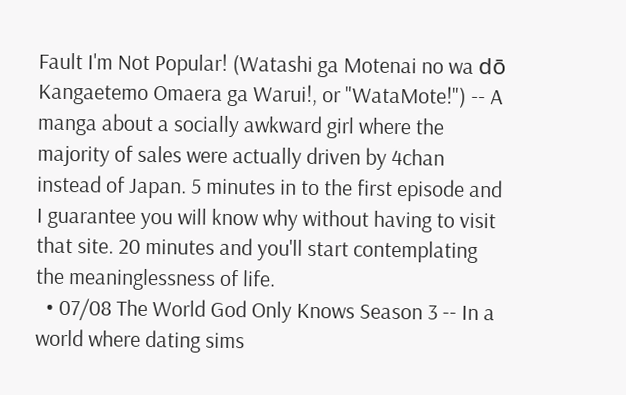Fault I'm Not Popular! (Watashi ga Motenai no wa dō Kangaetemo Omaera ga Warui!, or "WataMote!") -- A manga about a socially awkward girl where the majority of sales were actually driven by 4chan instead of Japan. 5 minutes in to the first episode and I guarantee you will know why without having to visit that site. 20 minutes and you'll start contemplating the meaninglessness of life.
  • 07/08 The World God Only Knows Season 3 -- In a world where dating sims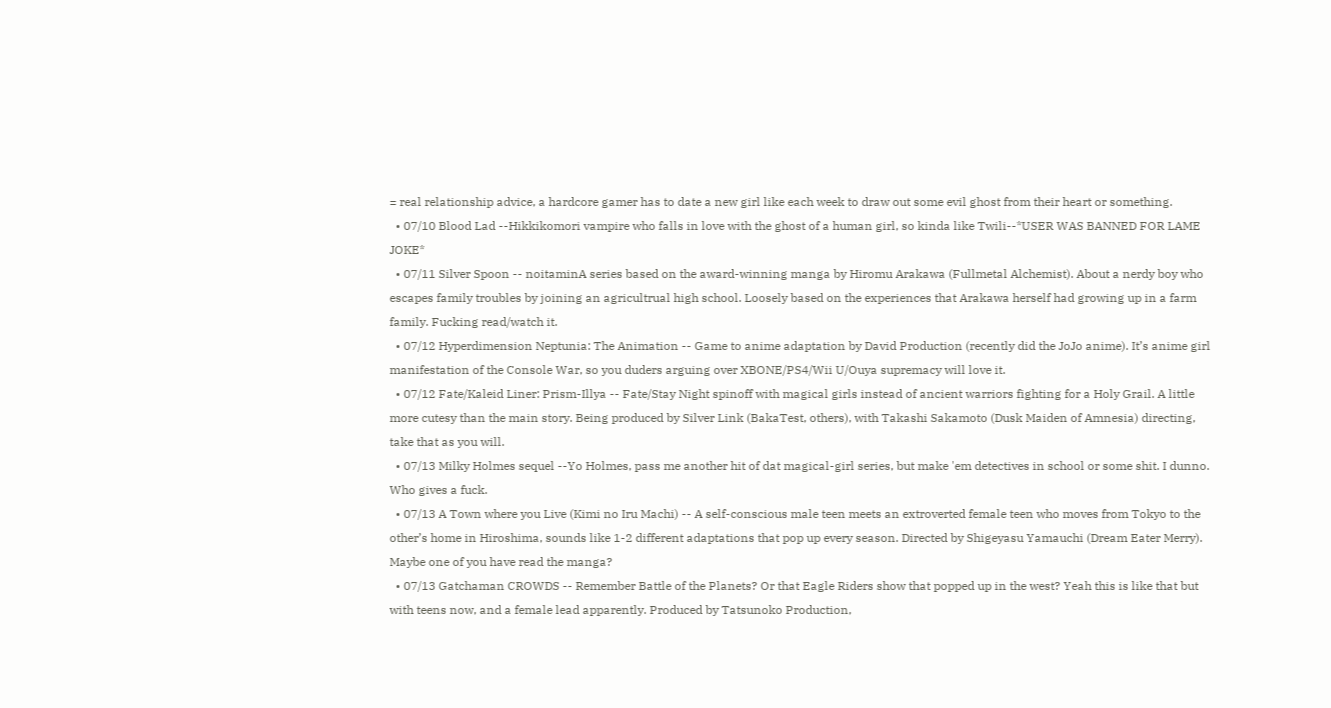= real relationship advice, a hardcore gamer has to date a new girl like each week to draw out some evil ghost from their heart or something.
  • 07/10 Blood Lad --Hikkikomori vampire who falls in love with the ghost of a human girl, so kinda like Twili--*USER WAS BANNED FOR LAME JOKE*
  • 07/11 Silver Spoon -- noitaminA series based on the award-winning manga by Hiromu Arakawa (Fullmetal Alchemist). About a nerdy boy who escapes family troubles by joining an agricultrual high school. Loosely based on the experiences that Arakawa herself had growing up in a farm family. Fucking read/watch it.
  • 07/12 Hyperdimension Neptunia: The Animation -- Game to anime adaptation by David Production (recently did the JoJo anime). It’s anime girl manifestation of the Console War, so you duders arguing over XBONE/PS4/Wii U/Ouya supremacy will love it.
  • 07/12 Fate/Kaleid Liner: Prism-Illya -- Fate/Stay Night spinoff with magical girls instead of ancient warriors fighting for a Holy Grail. A little more cutesy than the main story. Being produced by Silver Link (BakaTest, others), with Takashi Sakamoto (Dusk Maiden of Amnesia) directing, take that as you will.
  • 07/13 Milky Holmes sequel --Yo Holmes, pass me another hit of dat magical-girl series, but make 'em detectives in school or some shit. I dunno. Who gives a fuck.
  • 07/13 A Town where you Live (Kimi no Iru Machi) -- A self-conscious male teen meets an extroverted female teen who moves from Tokyo to the other’s home in Hiroshima, sounds like 1-2 different adaptations that pop up every season. Directed by Shigeyasu Yamauchi (Dream Eater Merry). Maybe one of you have read the manga?
  • 07/13 Gatchaman CROWDS -- Remember Battle of the Planets? Or that Eagle Riders show that popped up in the west? Yeah this is like that but with teens now, and a female lead apparently. Produced by Tatsunoko Production,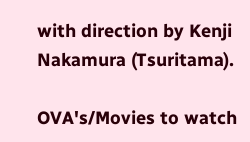with direction by Kenji Nakamura (Tsuritama).

OVA's/Movies to watch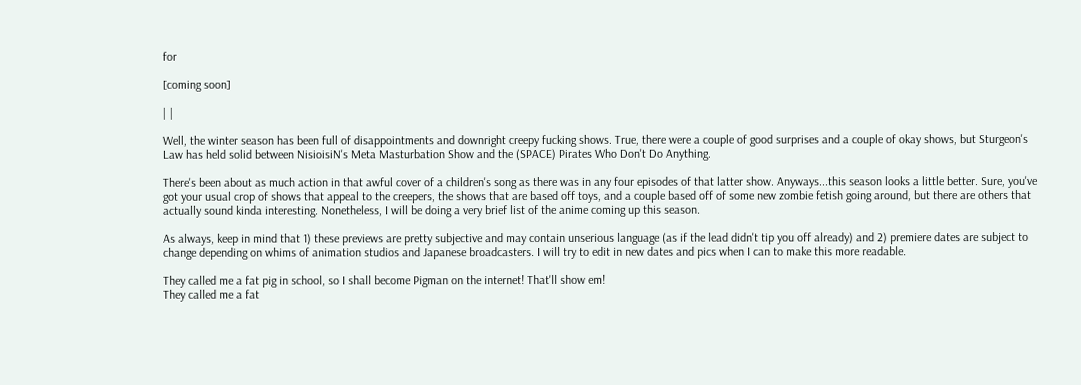for

[coming soon]

| |

Well, the winter season has been full of disappointments and downright creepy fucking shows. True, there were a couple of good surprises and a couple of okay shows, but Sturgeon's Law has held solid between NisioisiN's Meta Masturbation Show and the (SPACE) Pirates Who Don't Do Anything.

There's been about as much action in that awful cover of a children's song as there was in any four episodes of that latter show. Anyways...this season looks a little better. Sure, you've got your usual crop of shows that appeal to the creepers, the shows that are based off toys, and a couple based off of some new zombie fetish going around, but there are others that actually sound kinda interesting. Nonetheless, I will be doing a very brief list of the anime coming up this season.

As always, keep in mind that 1) these previews are pretty subjective and may contain unserious language (as if the lead didn't tip you off already) and 2) premiere dates are subject to change depending on whims of animation studios and Japanese broadcasters. I will try to edit in new dates and pics when I can to make this more readable.

They called me a fat pig in school, so I shall become Pigman on the internet! That'll show em!
They called me a fat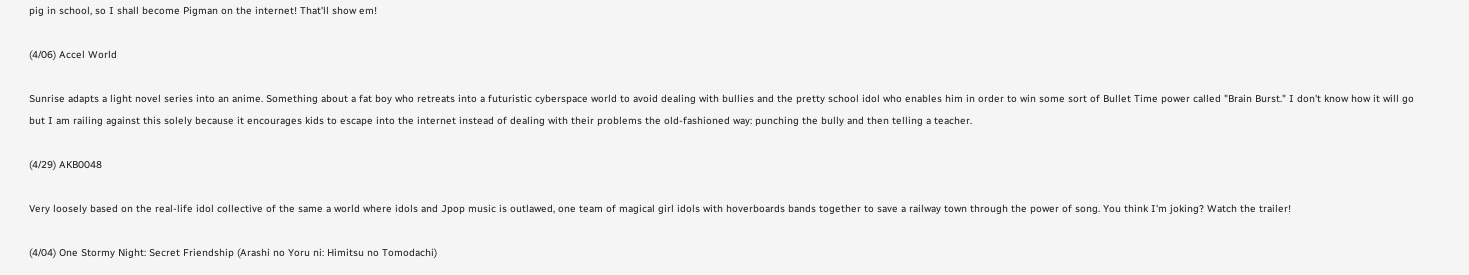pig in school, so I shall become Pigman on the internet! That'll show em!

(4/06) Accel World

Sunrise adapts a light novel series into an anime. Something about a fat boy who retreats into a futuristic cyberspace world to avoid dealing with bullies and the pretty school idol who enables him in order to win some sort of Bullet Time power called "Brain Burst." I don't know how it will go but I am railing against this solely because it encourages kids to escape into the internet instead of dealing with their problems the old-fashioned way: punching the bully and then telling a teacher.

(4/29) AKB0048

Very loosely based on the real-life idol collective of the same a world where idols and Jpop music is outlawed, one team of magical girl idols with hoverboards bands together to save a railway town through the power of song. You think I'm joking? Watch the trailer!

(4/04) One Stormy Night: Secret Friendship (Arashi no Yoru ni: Himitsu no Tomodachi)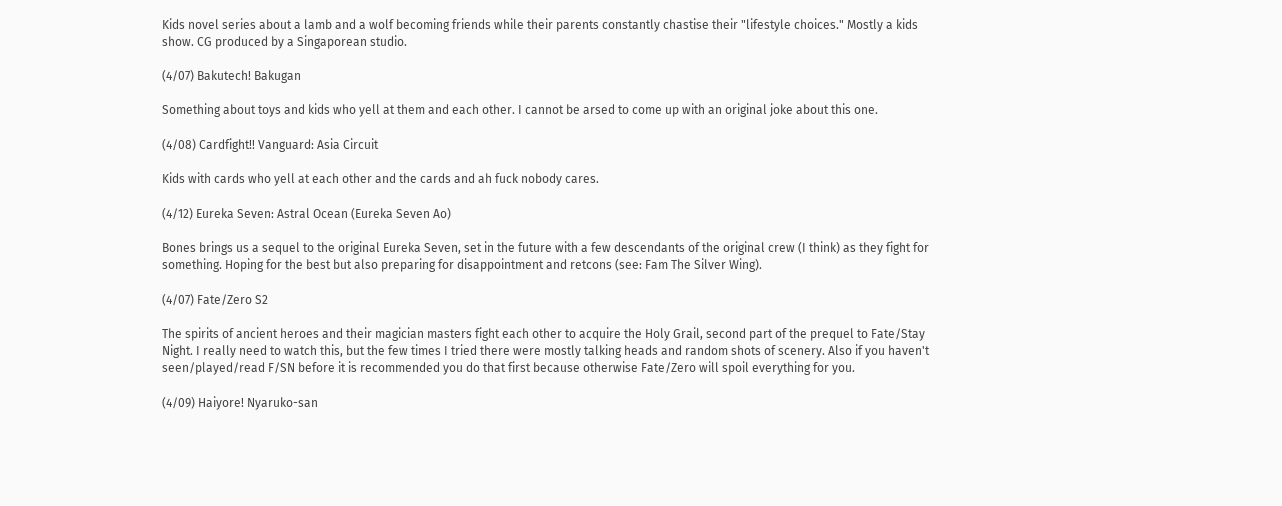Kids novel series about a lamb and a wolf becoming friends while their parents constantly chastise their "lifestyle choices." Mostly a kids show. CG produced by a Singaporean studio.

(4/07) Bakutech! Bakugan

Something about toys and kids who yell at them and each other. I cannot be arsed to come up with an original joke about this one.

(4/08) Cardfight!! Vanguard: Asia Circuit

Kids with cards who yell at each other and the cards and ah fuck nobody cares.

(4/12) Eureka Seven: Astral Ocean (Eureka Seven Ao)

Bones brings us a sequel to the original Eureka Seven, set in the future with a few descendants of the original crew (I think) as they fight for something. Hoping for the best but also preparing for disappointment and retcons (see: Fam The Silver Wing).

(4/07) Fate/Zero S2

The spirits of ancient heroes and their magician masters fight each other to acquire the Holy Grail, second part of the prequel to Fate/Stay Night. I really need to watch this, but the few times I tried there were mostly talking heads and random shots of scenery. Also if you haven't seen/played/read F/SN before it is recommended you do that first because otherwise Fate/Zero will spoil everything for you.

(4/09) Haiyore! Nyaruko-san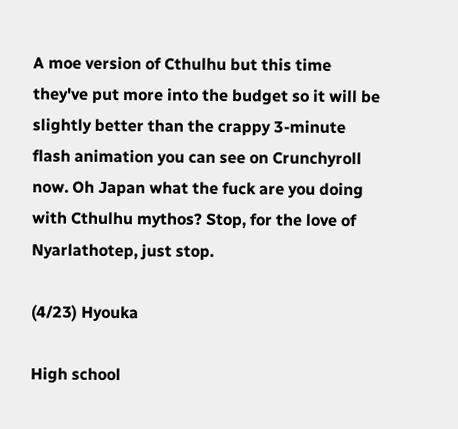A moe version of Cthulhu but this time they've put more into the budget so it will be slightly better than the crappy 3-minute flash animation you can see on Crunchyroll now. Oh Japan what the fuck are you doing with Cthulhu mythos? Stop, for the love of Nyarlathotep, just stop.

(4/23) Hyouka

High school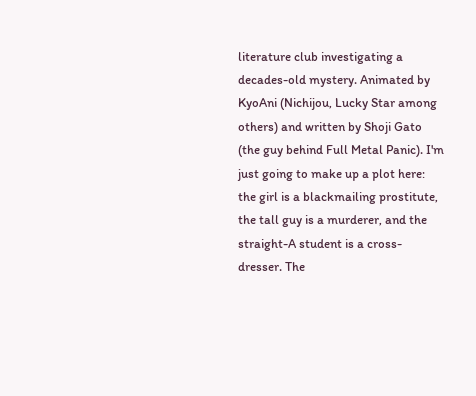literature club investigating a decades-old mystery. Animated by KyoAni (Nichijou, Lucky Star among others) and written by Shoji Gato (the guy behind Full Metal Panic). I'm just going to make up a plot here: the girl is a blackmailing prostitute, the tall guy is a murderer, and the straight-A student is a cross-dresser. The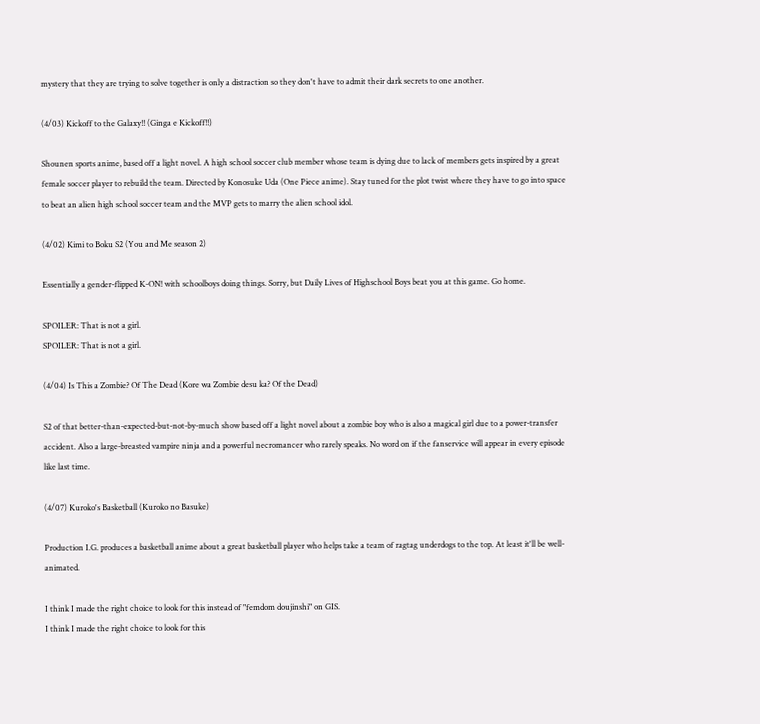mystery that they are trying to solve together is only a distraction so they don't have to admit their dark secrets to one another.

(4/03) Kickoff to the Galaxy!! (Ginga e Kickoff!!)

Shounen sports anime, based off a light novel. A high school soccer club member whose team is dying due to lack of members gets inspired by a great female soccer player to rebuild the team. Directed by Konosuke Uda (One Piece anime). Stay tuned for the plot twist where they have to go into space to beat an alien high school soccer team and the MVP gets to marry the alien school idol.

(4/02) Kimi to Boku S2 (You and Me season 2)

Essentially a gender-flipped K-ON! with schoolboys doing things. Sorry, but Daily Lives of Highschool Boys beat you at this game. Go home.

SPOILER: That is not a girl.
SPOILER: That is not a girl.

(4/04) Is This a Zombie? Of The Dead (Kore wa Zombie desu ka? Of the Dead)

S2 of that better-than-expected-but-not-by-much show based off a light novel about a zombie boy who is also a magical girl due to a power-transfer accident. Also a large-breasted vampire ninja and a powerful necromancer who rarely speaks. No word on if the fanservice will appear in every episode like last time.

(4/07) Kuroko's Basketball (Kuroko no Basuke)

Production I.G. produces a basketball anime about a great basketball player who helps take a team of ragtag underdogs to the top. At least it'll be well-animated.

I think I made the right choice to look for this instead of "femdom doujinshi" on GIS.
I think I made the right choice to look for this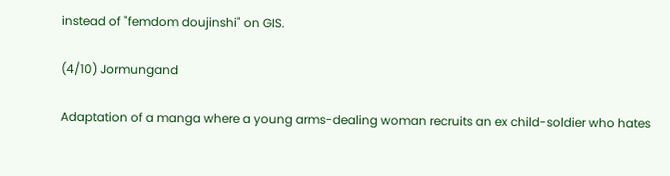instead of "femdom doujinshi" on GIS.

(4/10) Jormungand

Adaptation of a manga where a young arms-dealing woman recruits an ex child-soldier who hates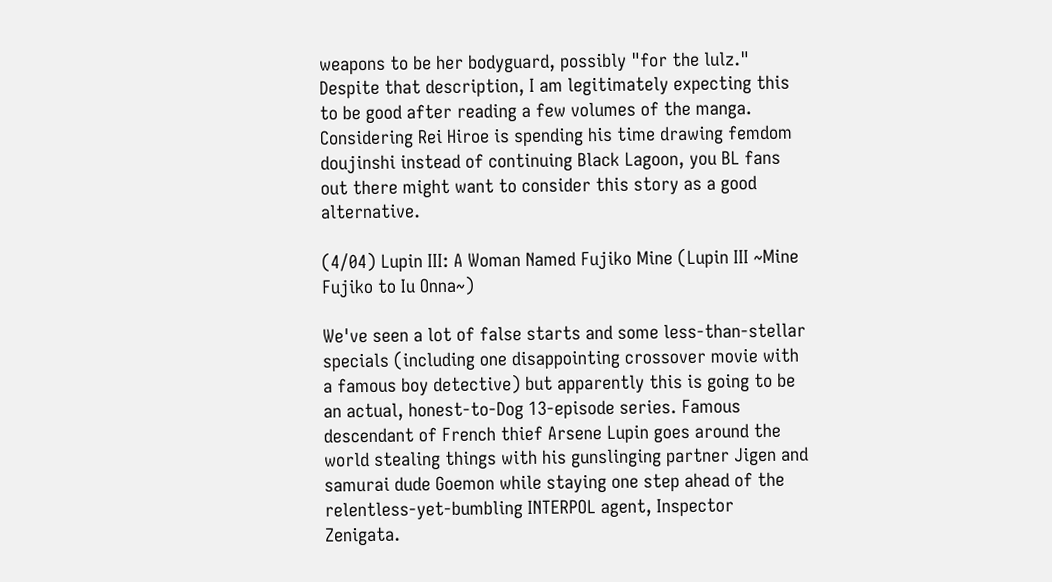weapons to be her bodyguard, possibly "for the lulz." Despite that description, I am legitimately expecting this to be good after reading a few volumes of the manga. Considering Rei Hiroe is spending his time drawing femdom doujinshi instead of continuing Black Lagoon, you BL fans out there might want to consider this story as a good alternative.

(4/04) Lupin III: A Woman Named Fujiko Mine (Lupin III ~Mine Fujiko to Iu Onna~)

We've seen a lot of false starts and some less-than-stellar specials (including one disappointing crossover movie with a famous boy detective) but apparently this is going to be an actual, honest-to-Dog 13-episode series. Famous descendant of French thief Arsene Lupin goes around the world stealing things with his gunslinging partner Jigen and samurai dude Goemon while staying one step ahead of the relentless-yet-bumbling INTERPOL agent, Inspector Zenigata.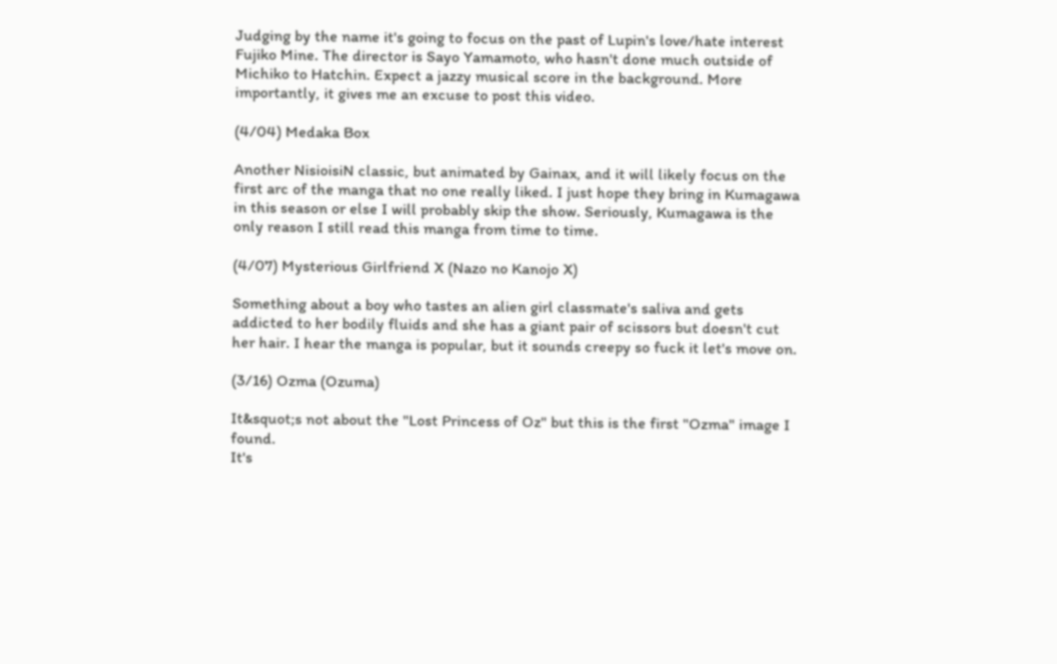Judging by the name it's going to focus on the past of Lupin's love/hate interest Fujiko Mine. The director is Sayo Yamamoto, who hasn't done much outside of Michiko to Hatchin. Expect a jazzy musical score in the background. More importantly, it gives me an excuse to post this video.

(4/04) Medaka Box

Another NisioisiN classic, but animated by Gainax, and it will likely focus on the first arc of the manga that no one really liked. I just hope they bring in Kumagawa in this season or else I will probably skip the show. Seriously, Kumagawa is the only reason I still read this manga from time to time.

(4/07) Mysterious Girlfriend X (Nazo no Kanojo X)

Something about a boy who tastes an alien girl classmate's saliva and gets addicted to her bodily fluids and she has a giant pair of scissors but doesn't cut her hair. I hear the manga is popular, but it sounds creepy so fuck it let's move on.

(3/16) Ozma (Ozuma)

It&squot;s not about the "Lost Princess of Oz" but this is the first "Ozma" image I found.
It's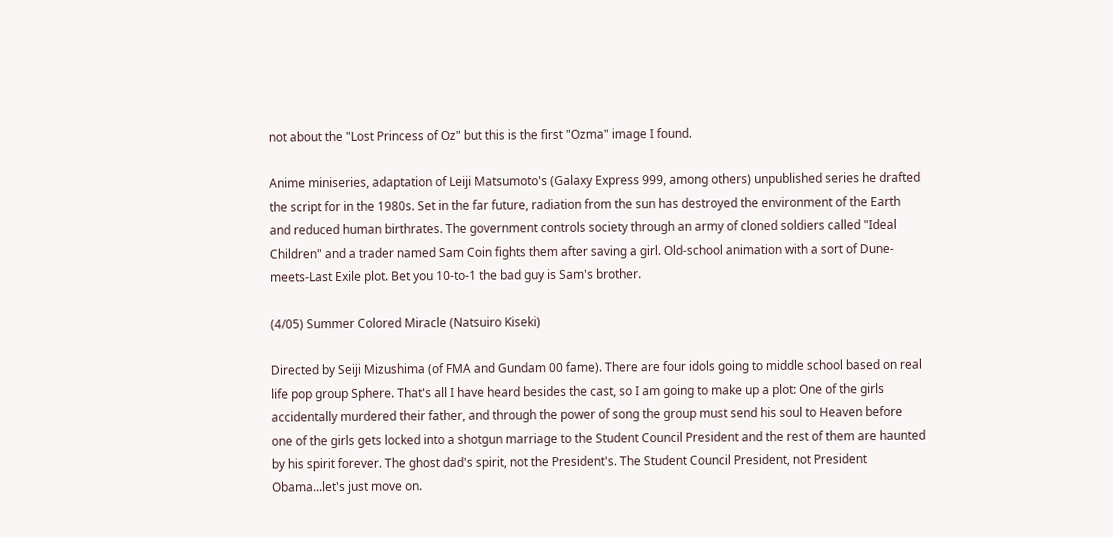not about the "Lost Princess of Oz" but this is the first "Ozma" image I found.

Anime miniseries, adaptation of Leiji Matsumoto's (Galaxy Express 999, among others) unpublished series he drafted the script for in the 1980s. Set in the far future, radiation from the sun has destroyed the environment of the Earth and reduced human birthrates. The government controls society through an army of cloned soldiers called "Ideal Children" and a trader named Sam Coin fights them after saving a girl. Old-school animation with a sort of Dune-meets-Last Exile plot. Bet you 10-to-1 the bad guy is Sam's brother.

(4/05) Summer Colored Miracle (Natsuiro Kiseki)

Directed by Seiji Mizushima (of FMA and Gundam 00 fame). There are four idols going to middle school based on real life pop group Sphere. That's all I have heard besides the cast, so I am going to make up a plot: One of the girls accidentally murdered their father, and through the power of song the group must send his soul to Heaven before one of the girls gets locked into a shotgun marriage to the Student Council President and the rest of them are haunted by his spirit forever. The ghost dad's spirit, not the President's. The Student Council President, not President Obama...let's just move on.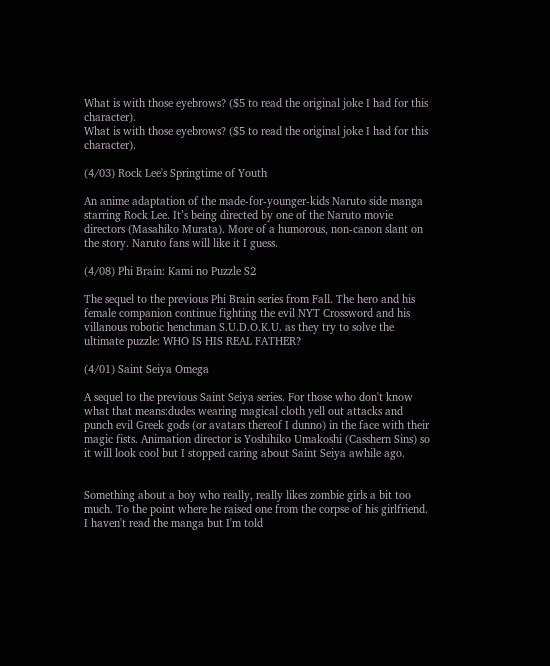What is with those eyebrows? ($5 to read the original joke I had for this character).
What is with those eyebrows? ($5 to read the original joke I had for this character).

(4/03) Rock Lee's Springtime of Youth

An anime adaptation of the made-for-younger-kids Naruto side manga starring Rock Lee. It’s being directed by one of the Naruto movie directors (Masahiko Murata). More of a humorous, non-canon slant on the story. Naruto fans will like it I guess.

(4/08) Phi Brain: Kami no Puzzle S2

The sequel to the previous Phi Brain series from Fall. The hero and his female companion continue fighting the evil NYT Crossword and his villanous robotic henchman S.U.D.O.K.U. as they try to solve the ultimate puzzle: WHO IS HIS REAL FATHER?

(4/01) Saint Seiya Omega

A sequel to the previous Saint Seiya series. For those who don't know what that means:dudes wearing magical cloth yell out attacks and punch evil Greek gods (or avatars thereof I dunno) in the face with their magic fists. Animation director is Yoshihiko Umakoshi (Casshern Sins) so it will look cool but I stopped caring about Saint Seiya awhile ago.


Something about a boy who really, really likes zombie girls a bit too much. To the point where he raised one from the corpse of his girlfriend. I haven't read the manga but I'm told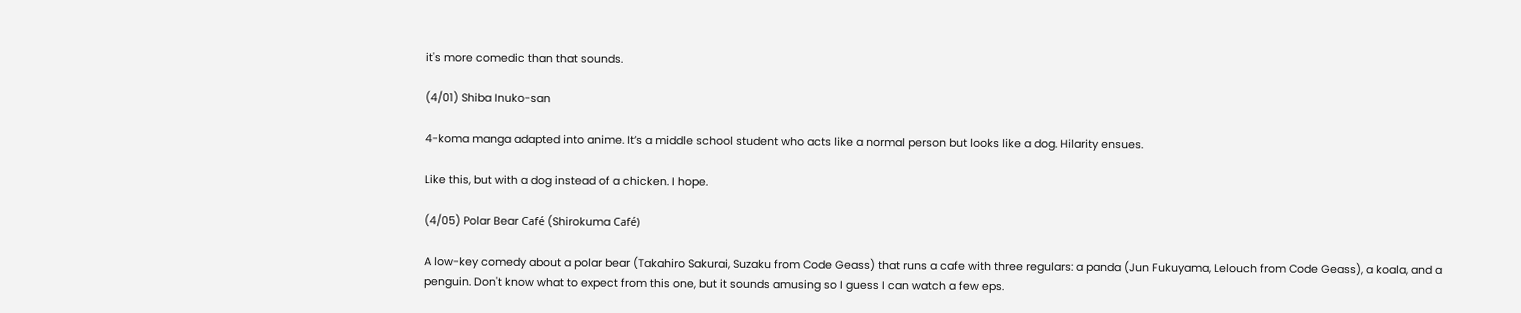it's more comedic than that sounds.

(4/01) Shiba Inuko-san

4-koma manga adapted into anime. It’s a middle school student who acts like a normal person but looks like a dog. Hilarity ensues.

Like this, but with a dog instead of a chicken. I hope.

(4/05) Polar Bear Café (Shirokuma Café)

A low-key comedy about a polar bear (Takahiro Sakurai, Suzaku from Code Geass) that runs a cafe with three regulars: a panda (Jun Fukuyama, Lelouch from Code Geass), a koala, and a penguin. Don't know what to expect from this one, but it sounds amusing so I guess I can watch a few eps.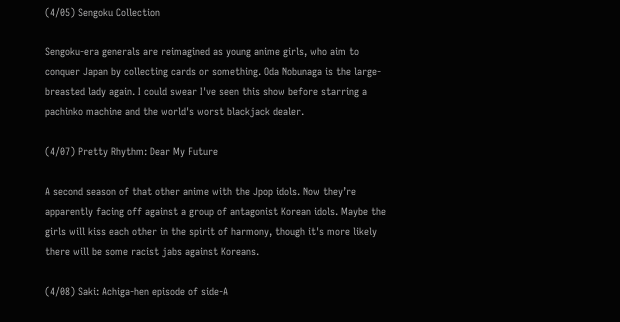(4/05) Sengoku Collection

Sengoku-era generals are reimagined as young anime girls, who aim to conquer Japan by collecting cards or something. Oda Nobunaga is the large-breasted lady again. I could swear I've seen this show before starring a pachinko machine and the world's worst blackjack dealer.

(4/07) Pretty Rhythm: Dear My Future

A second season of that other anime with the Jpop idols. Now they’re apparently facing off against a group of antagonist Korean idols. Maybe the girls will kiss each other in the spirit of harmony, though it's more likely there will be some racist jabs against Koreans.

(4/08) Saki: Achiga-hen episode of side-A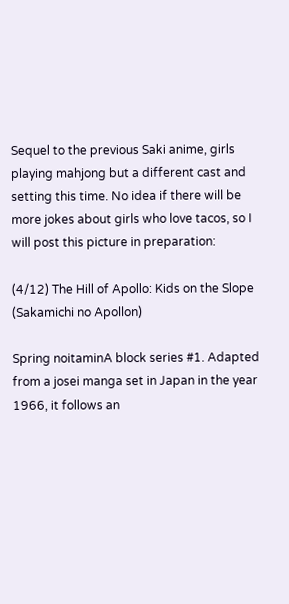Sequel to the previous Saki anime, girls playing mahjong but a different cast and setting this time. No idea if there will be more jokes about girls who love tacos, so I will post this picture in preparation:

(4/12) The Hill of Apollo: Kids on the Slope (Sakamichi no Apollon)

Spring noitaminA block series #1. Adapted from a josei manga set in Japan in the year 1966, it follows an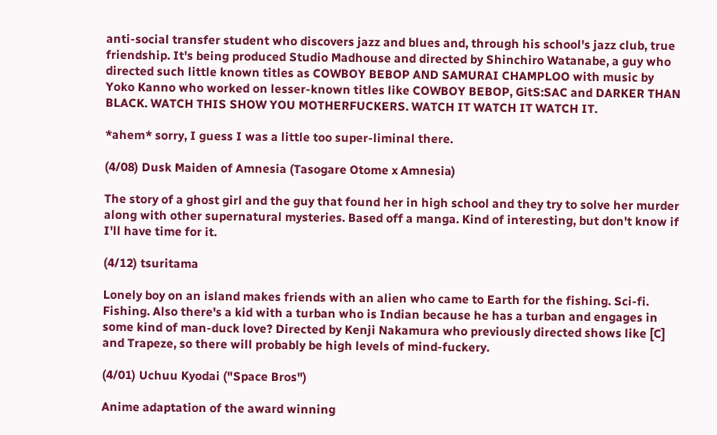anti-social transfer student who discovers jazz and blues and, through his school's jazz club, true friendship. It's being produced Studio Madhouse and directed by Shinchiro Watanabe, a guy who directed such little known titles as COWBOY BEBOP AND SAMURAI CHAMPLOO with music by Yoko Kanno who worked on lesser-known titles like COWBOY BEBOP, GitS:SAC and DARKER THAN BLACK. WATCH THIS SHOW YOU MOTHERFUCKERS. WATCH IT WATCH IT WATCH IT.

*ahem* sorry, I guess I was a little too super-liminal there.

(4/08) Dusk Maiden of Amnesia (Tasogare Otome x Amnesia)

The story of a ghost girl and the guy that found her in high school and they try to solve her murder along with other supernatural mysteries. Based off a manga. Kind of interesting, but don't know if I'll have time for it.

(4/12) tsuritama

Lonely boy on an island makes friends with an alien who came to Earth for the fishing. Sci-fi. Fishing. Also there's a kid with a turban who is Indian because he has a turban and engages in some kind of man-duck love? Directed by Kenji Nakamura who previously directed shows like [C] and Trapeze, so there will probably be high levels of mind-fuckery.

(4/01) Uchuu Kyodai ("Space Bros")

Anime adaptation of the award winning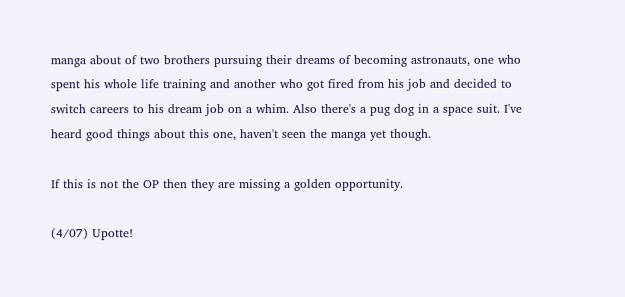manga about of two brothers pursuing their dreams of becoming astronauts, one who spent his whole life training and another who got fired from his job and decided to switch careers to his dream job on a whim. Also there's a pug dog in a space suit. I've heard good things about this one, haven't seen the manga yet though.

If this is not the OP then they are missing a golden opportunity.

(4/07) Upotte!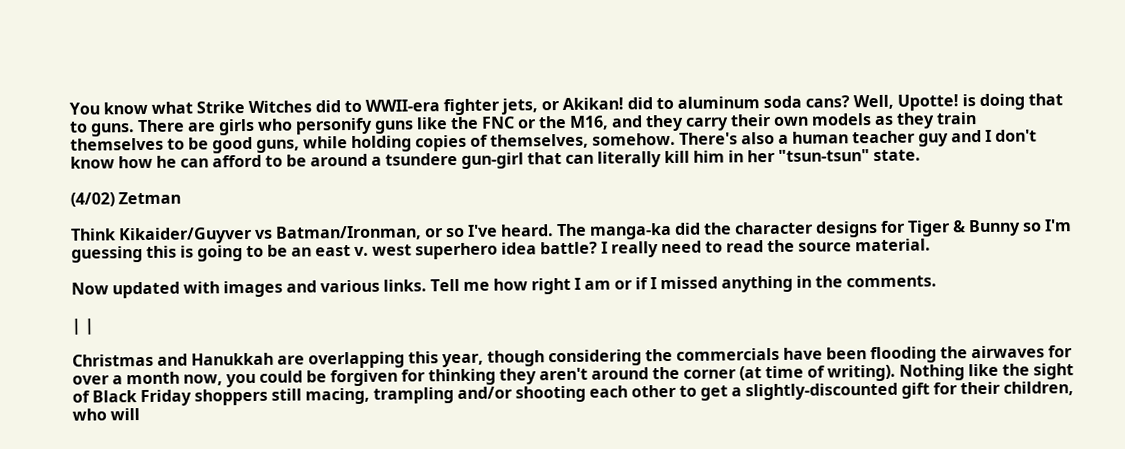You know what Strike Witches did to WWII-era fighter jets, or Akikan! did to aluminum soda cans? Well, Upotte! is doing that to guns. There are girls who personify guns like the FNC or the M16, and they carry their own models as they train themselves to be good guns, while holding copies of themselves, somehow. There's also a human teacher guy and I don't know how he can afford to be around a tsundere gun-girl that can literally kill him in her "tsun-tsun" state.

(4/02) Zetman

Think Kikaider/Guyver vs Batman/Ironman, or so I've heard. The manga-ka did the character designs for Tiger & Bunny so I'm guessing this is going to be an east v. west superhero idea battle? I really need to read the source material.

Now updated with images and various links. Tell me how right I am or if I missed anything in the comments.

| |

Christmas and Hanukkah are overlapping this year, though considering the commercials have been flooding the airwaves for over a month now, you could be forgiven for thinking they aren't around the corner (at time of writing). Nothing like the sight of Black Friday shoppers still macing, trampling and/or shooting each other to get a slightly-discounted gift for their children, who will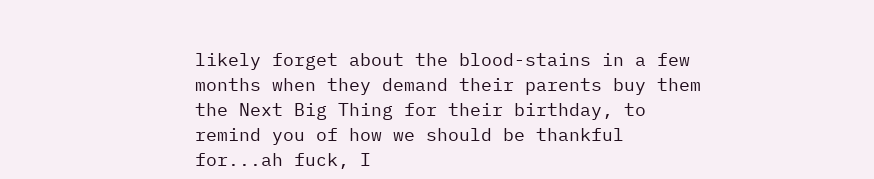likely forget about the blood-stains in a few months when they demand their parents buy them the Next Big Thing for their birthday, to remind you of how we should be thankful for...ah fuck, I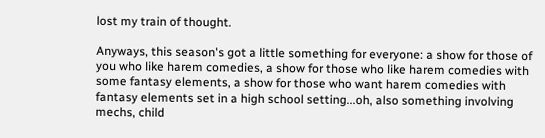lost my train of thought.

Anyways, this season's got a little something for everyone: a show for those of you who like harem comedies, a show for those who like harem comedies with some fantasy elements, a show for those who want harem comedies with fantasy elements set in a high school setting...oh, also something involving mechs, child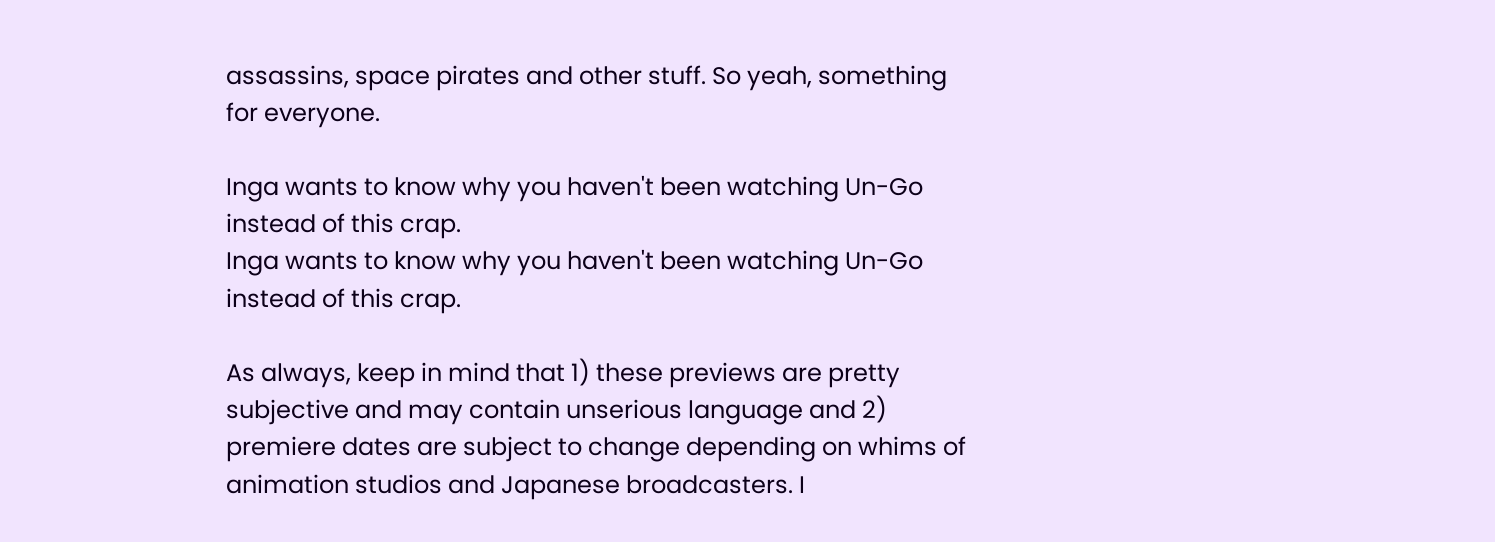assassins, space pirates and other stuff. So yeah, something for everyone.

Inga wants to know why you haven't been watching Un-Go instead of this crap.
Inga wants to know why you haven't been watching Un-Go instead of this crap.

As always, keep in mind that 1) these previews are pretty subjective and may contain unserious language and 2) premiere dates are subject to change depending on whims of animation studios and Japanese broadcasters. I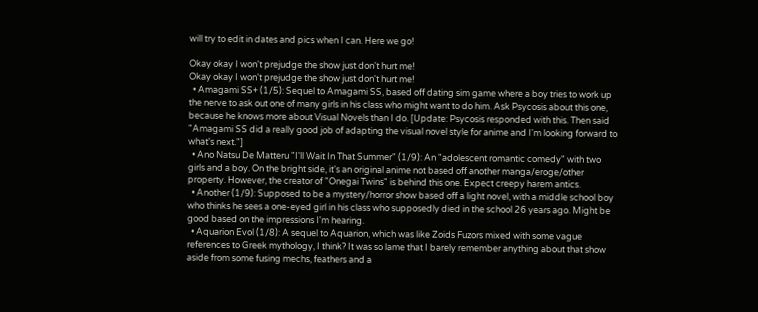will try to edit in dates and pics when I can. Here we go!

Okay okay I won't prejudge the show just don't hurt me!
Okay okay I won't prejudge the show just don't hurt me!
  • Amagami SS+ (1/5): Sequel to Amagami SS, based off dating sim game where a boy tries to work up the nerve to ask out one of many girls in his class who might want to do him. Ask Psycosis about this one, because he knows more about Visual Novels than I do. [Update: Psycosis responded with this. Then said "Amagami SS did a really good job of adapting the visual novel style for anime and I'm looking forward to what's next."]
  • Ano Natsu De Matteru "I'll Wait In That Summer" (1/9): An "adolescent romantic comedy" with two girls and a boy. On the bright side, it's an original anime not based off another manga/eroge/other property. However, the creator of "Onegai Twins" is behind this one. Expect creepy harem antics.
  • Another (1/9): Supposed to be a mystery/horror show based off a light novel, with a middle school boy who thinks he sees a one-eyed girl in his class who supposedly died in the school 26 years ago. Might be good based on the impressions I'm hearing.
  • Aquarion Evol (1/8): A sequel to Aquarion, which was like Zoids Fuzors mixed with some vague references to Greek mythology, I think? It was so lame that I barely remember anything about that show aside from some fusing mechs, feathers and a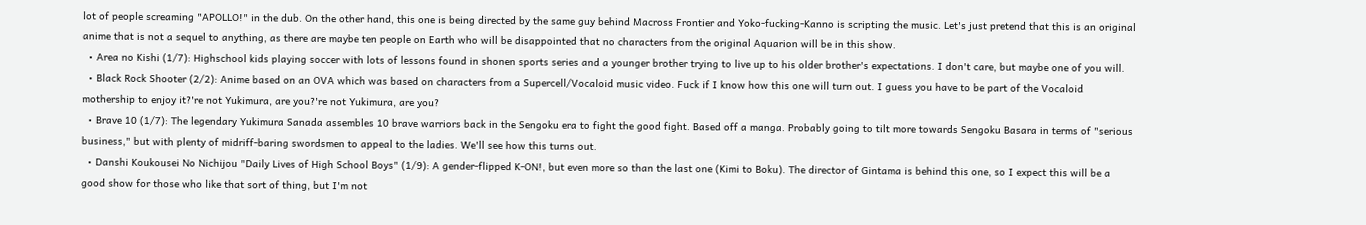lot of people screaming "APOLLO!" in the dub. On the other hand, this one is being directed by the same guy behind Macross Frontier and Yoko-fucking-Kanno is scripting the music. Let's just pretend that this is an original anime that is not a sequel to anything, as there are maybe ten people on Earth who will be disappointed that no characters from the original Aquarion will be in this show.
  • Area no Kishi (1/7): Highschool kids playing soccer with lots of lessons found in shonen sports series and a younger brother trying to live up to his older brother's expectations. I don't care, but maybe one of you will.
  • Black Rock Shooter (2/2): Anime based on an OVA which was based on characters from a Supercell/Vocaloid music video. Fuck if I know how this one will turn out. I guess you have to be part of the Vocaloid mothership to enjoy it?'re not Yukimura, are you?'re not Yukimura, are you?
  • Brave 10 (1/7): The legendary Yukimura Sanada assembles 10 brave warriors back in the Sengoku era to fight the good fight. Based off a manga. Probably going to tilt more towards Sengoku Basara in terms of "serious business," but with plenty of midriff-baring swordsmen to appeal to the ladies. We'll see how this turns out.
  • Danshi Koukousei No Nichijou "Daily Lives of High School Boys" (1/9): A gender-flipped K-ON!, but even more so than the last one (Kimi to Boku). The director of Gintama is behind this one, so I expect this will be a good show for those who like that sort of thing, but I'm not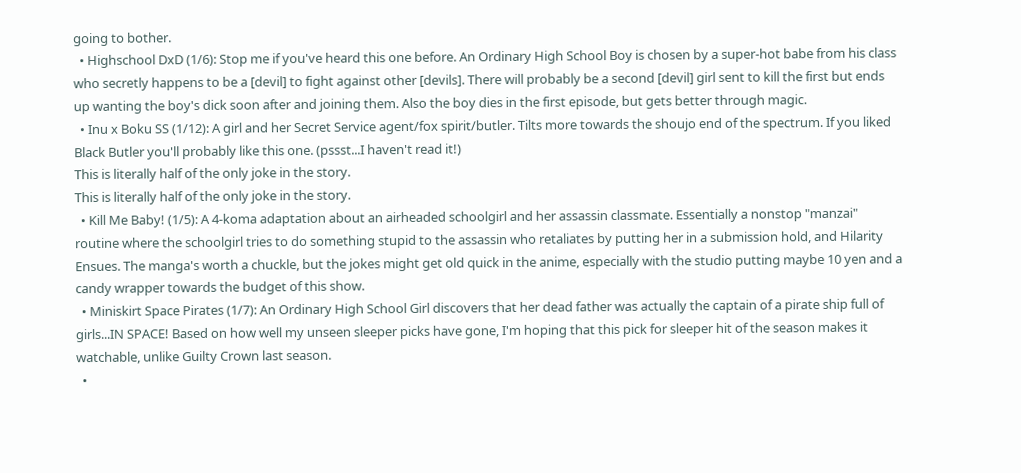going to bother.
  • Highschool DxD (1/6): Stop me if you've heard this one before. An Ordinary High School Boy is chosen by a super-hot babe from his class who secretly happens to be a [devil] to fight against other [devils]. There will probably be a second [devil] girl sent to kill the first but ends up wanting the boy's dick soon after and joining them. Also the boy dies in the first episode, but gets better through magic.
  • Inu x Boku SS (1/12): A girl and her Secret Service agent/fox spirit/butler. Tilts more towards the shoujo end of the spectrum. If you liked Black Butler you'll probably like this one. (pssst...I haven't read it!)
This is literally half of the only joke in the story.
This is literally half of the only joke in the story.
  • Kill Me Baby! (1/5): A 4-koma adaptation about an airheaded schoolgirl and her assassin classmate. Essentially a nonstop "manzai" routine where the schoolgirl tries to do something stupid to the assassin who retaliates by putting her in a submission hold, and Hilarity Ensues. The manga's worth a chuckle, but the jokes might get old quick in the anime, especially with the studio putting maybe 10 yen and a candy wrapper towards the budget of this show.
  • Miniskirt Space Pirates (1/7): An Ordinary High School Girl discovers that her dead father was actually the captain of a pirate ship full of girls...IN SPACE! Based on how well my unseen sleeper picks have gone, I'm hoping that this pick for sleeper hit of the season makes it watchable, unlike Guilty Crown last season.
  •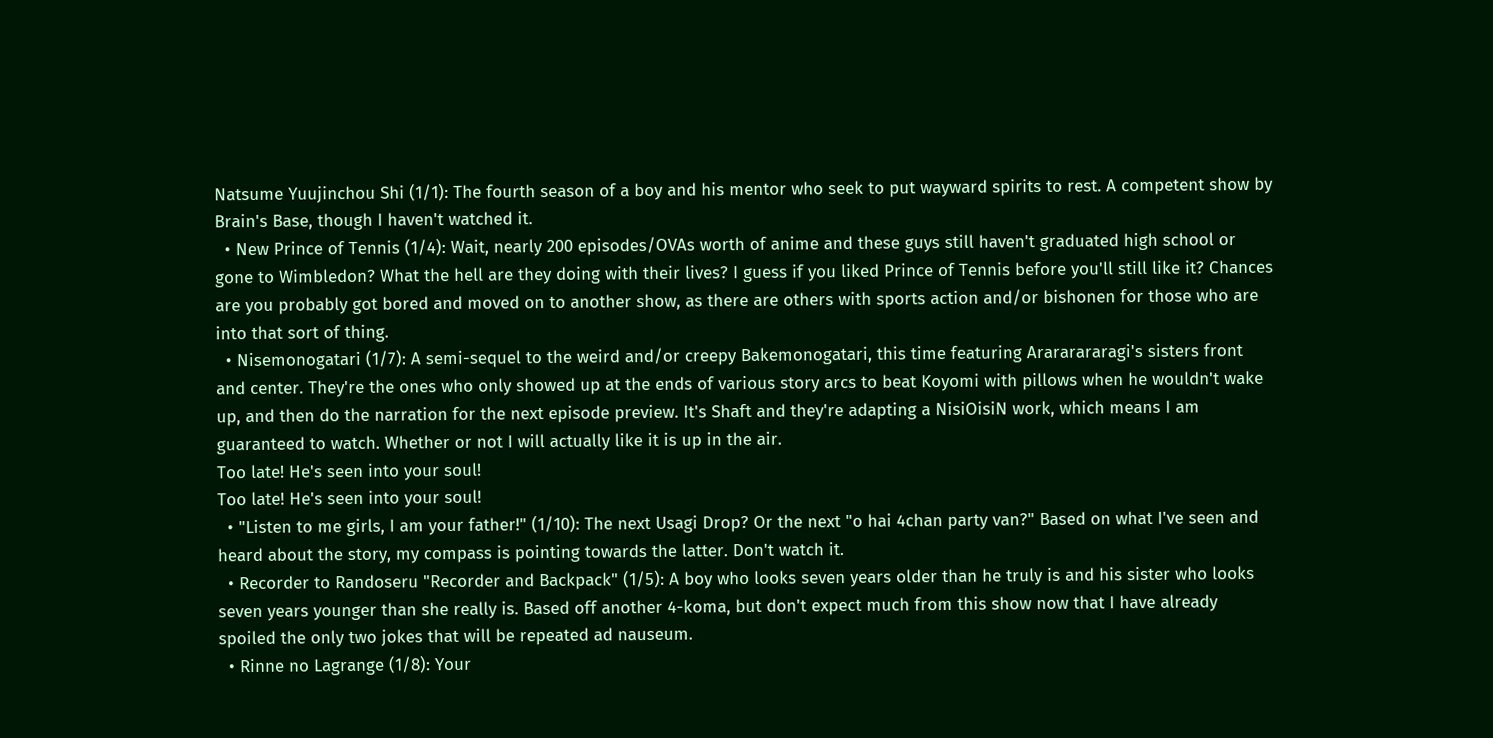Natsume Yuujinchou Shi (1/1): The fourth season of a boy and his mentor who seek to put wayward spirits to rest. A competent show by Brain's Base, though I haven't watched it.
  • New Prince of Tennis (1/4): Wait, nearly 200 episodes/OVAs worth of anime and these guys still haven't graduated high school or gone to Wimbledon? What the hell are they doing with their lives? I guess if you liked Prince of Tennis before you'll still like it? Chances are you probably got bored and moved on to another show, as there are others with sports action and/or bishonen for those who are into that sort of thing.
  • Nisemonogatari (1/7): A semi-sequel to the weird and/or creepy Bakemonogatari, this time featuring Arararararagi's sisters front and center. They're the ones who only showed up at the ends of various story arcs to beat Koyomi with pillows when he wouldn't wake up, and then do the narration for the next episode preview. It's Shaft and they're adapting a NisiOisiN work, which means I am guaranteed to watch. Whether or not I will actually like it is up in the air.
Too late! He's seen into your soul!
Too late! He's seen into your soul!
  • "Listen to me girls, I am your father!" (1/10): The next Usagi Drop? Or the next "o hai 4chan party van?" Based on what I've seen and heard about the story, my compass is pointing towards the latter. Don't watch it.
  • Recorder to Randoseru "Recorder and Backpack" (1/5): A boy who looks seven years older than he truly is and his sister who looks seven years younger than she really is. Based off another 4-koma, but don't expect much from this show now that I have already spoiled the only two jokes that will be repeated ad nauseum.
  • Rinne no Lagrange (1/8): Your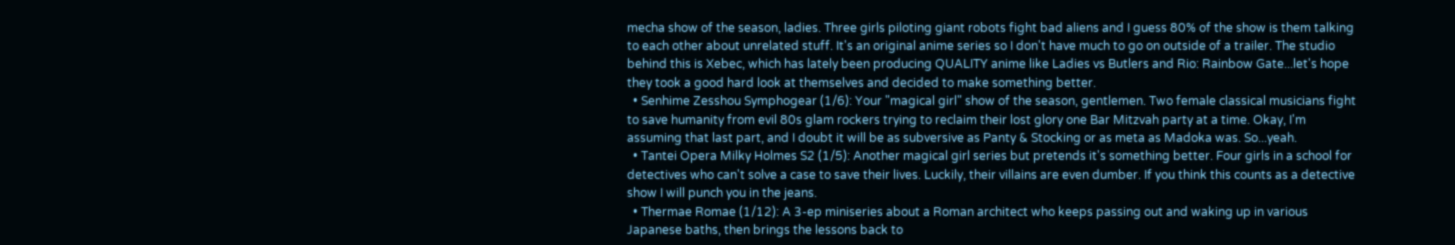mecha show of the season, ladies. Three girls piloting giant robots fight bad aliens and I guess 80% of the show is them talking to each other about unrelated stuff. It's an original anime series so I don't have much to go on outside of a trailer. The studio behind this is Xebec, which has lately been producing QUALITY anime like Ladies vs Butlers and Rio: Rainbow Gate...let's hope they took a good hard look at themselves and decided to make something better.
  • Senhime Zesshou Symphogear (1/6): Your "magical girl" show of the season, gentlemen. Two female classical musicians fight to save humanity from evil 80s glam rockers trying to reclaim their lost glory one Bar Mitzvah party at a time. Okay, I'm assuming that last part, and I doubt it will be as subversive as Panty & Stocking or as meta as Madoka was. So...yeah.
  • Tantei Opera Milky Holmes S2 (1/5): Another magical girl series but pretends it's something better. Four girls in a school for detectives who can't solve a case to save their lives. Luckily, their villains are even dumber. If you think this counts as a detective show I will punch you in the jeans.
  • Thermae Romae (1/12): A 3-ep miniseries about a Roman architect who keeps passing out and waking up in various Japanese baths, then brings the lessons back to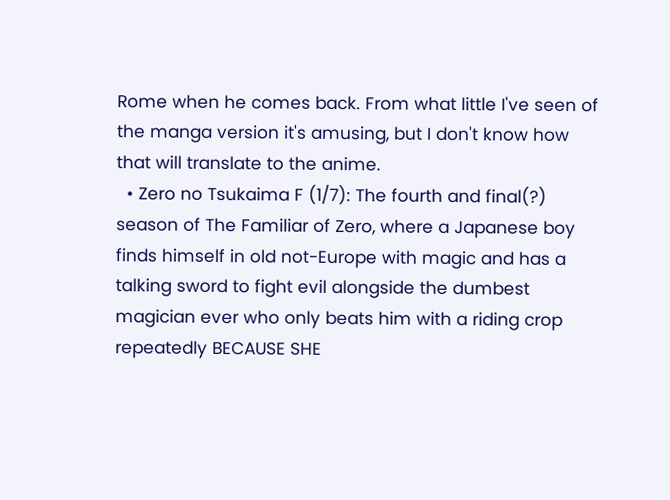Rome when he comes back. From what little I've seen of the manga version it's amusing, but I don't know how that will translate to the anime.
  • Zero no Tsukaima F (1/7): The fourth and final(?) season of The Familiar of Zero, where a Japanese boy finds himself in old not-Europe with magic and has a talking sword to fight evil alongside the dumbest magician ever who only beats him with a riding crop repeatedly BECAUSE SHE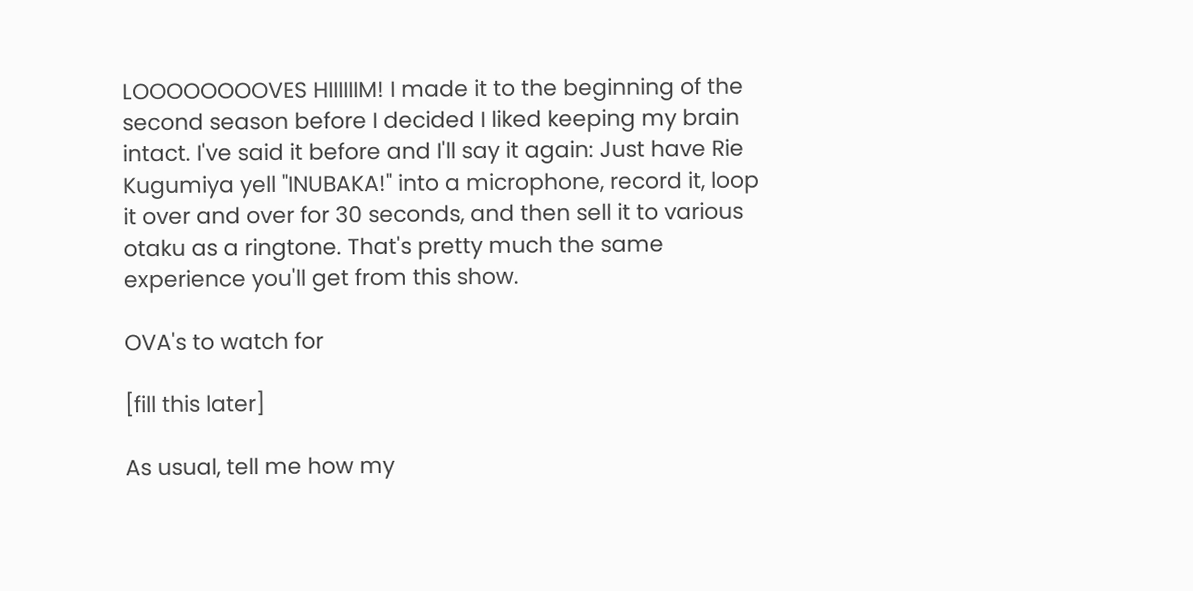LOOOOOOOOVES HIIIIIIM! I made it to the beginning of the second season before I decided I liked keeping my brain intact. I've said it before and I'll say it again: Just have Rie Kugumiya yell "INUBAKA!" into a microphone, record it, loop it over and over for 30 seconds, and then sell it to various otaku as a ringtone. That's pretty much the same experience you'll get from this show.

OVA's to watch for

[fill this later]

As usual, tell me how my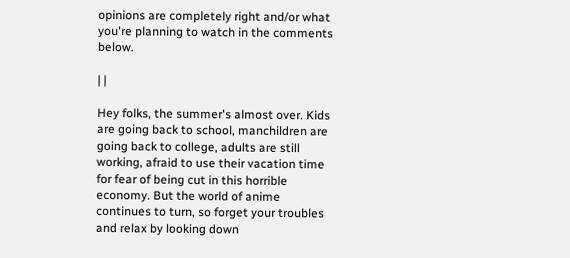opinions are completely right and/or what you're planning to watch in the comments below.

| |

Hey folks, the summer's almost over. Kids are going back to school, manchildren are going back to college, adults are still working, afraid to use their vacation time for fear of being cut in this horrible economy. But the world of anime continues to turn, so forget your troubles and relax by looking down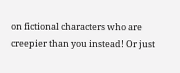on fictional characters who are creepier than you instead! Or just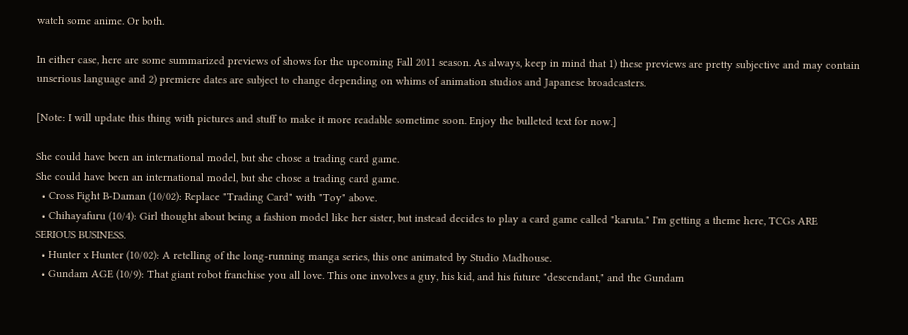watch some anime. Or both.

In either case, here are some summarized previews of shows for the upcoming Fall 2011 season. As always, keep in mind that 1) these previews are pretty subjective and may contain unserious language and 2) premiere dates are subject to change depending on whims of animation studios and Japanese broadcasters.

[Note: I will update this thing with pictures and stuff to make it more readable sometime soon. Enjoy the bulleted text for now.]

She could have been an international model, but she chose a trading card game.
She could have been an international model, but she chose a trading card game.
  • Cross Fight B-Daman (10/02): Replace "Trading Card" with "Toy" above.
  • Chihayafuru (10/4): Girl thought about being a fashion model like her sister, but instead decides to play a card game called "karuta." I'm getting a theme here, TCGs ARE SERIOUS BUSINESS.
  • Hunter x Hunter (10/02): A retelling of the long-running manga series, this one animated by Studio Madhouse.
  • Gundam AGE (10/9): That giant robot franchise you all love. This one involves a guy, his kid, and his future "descendant," and the Gundam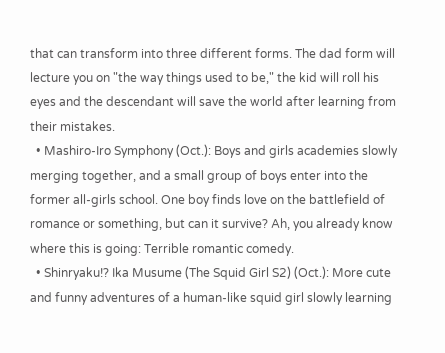that can transform into three different forms. The dad form will lecture you on "the way things used to be," the kid will roll his eyes and the descendant will save the world after learning from their mistakes.
  • Mashiro-Iro Symphony (Oct.): Boys and girls academies slowly merging together, and a small group of boys enter into the former all-girls school. One boy finds love on the battlefield of romance or something, but can it survive? Ah, you already know where this is going: Terrible romantic comedy.
  • Shinryaku!? Ika Musume (The Squid Girl S2) (Oct.): More cute and funny adventures of a human-like squid girl slowly learning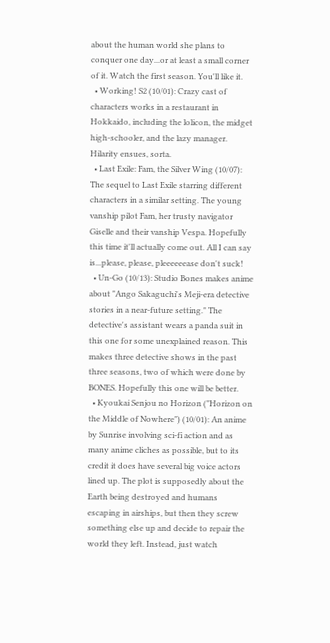about the human world she plans to conquer one day...or at least a small corner of it. Watch the first season. You'll like it.
  • Working! S2 (10/01): Crazy cast of characters works in a restaurant in Hokkaido, including the lolicon, the midget high-schooler, and the lazy manager. Hilarity ensues, sorta.
  • Last Exile: Fam, the Silver Wing (10/07): The sequel to Last Exile starring different characters in a similar setting. The young vanship pilot Fam, her trusty navigator Giselle and their vanship Vespa. Hopefully this time it'll actually come out. All I can say is...please, please, pleeeeeease don't suck!
  • Un-Go (10/13): Studio Bones makes anime about "Ango Sakaguchi's Meji-era detective stories in a near-future setting." The detective's assistant wears a panda suit in this one for some unexplained reason. This makes three detective shows in the past three seasons, two of which were done by BONES. Hopefully this one will be better.
  • Kyoukai Senjou no Horizon ("Horizon on the Middle of Nowhere") (10/01): An anime by Sunrise involving sci-fi action and as many anime cliches as possible, but to its credit it does have several big voice actors lined up. The plot is supposedly about the Earth being destroyed and humans escaping in airships, but then they screw something else up and decide to repair the world they left. Instead, just watch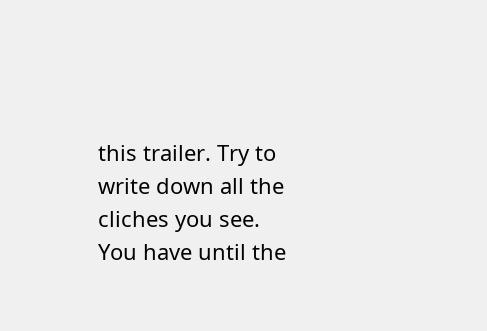this trailer. Try to write down all the cliches you see. You have until the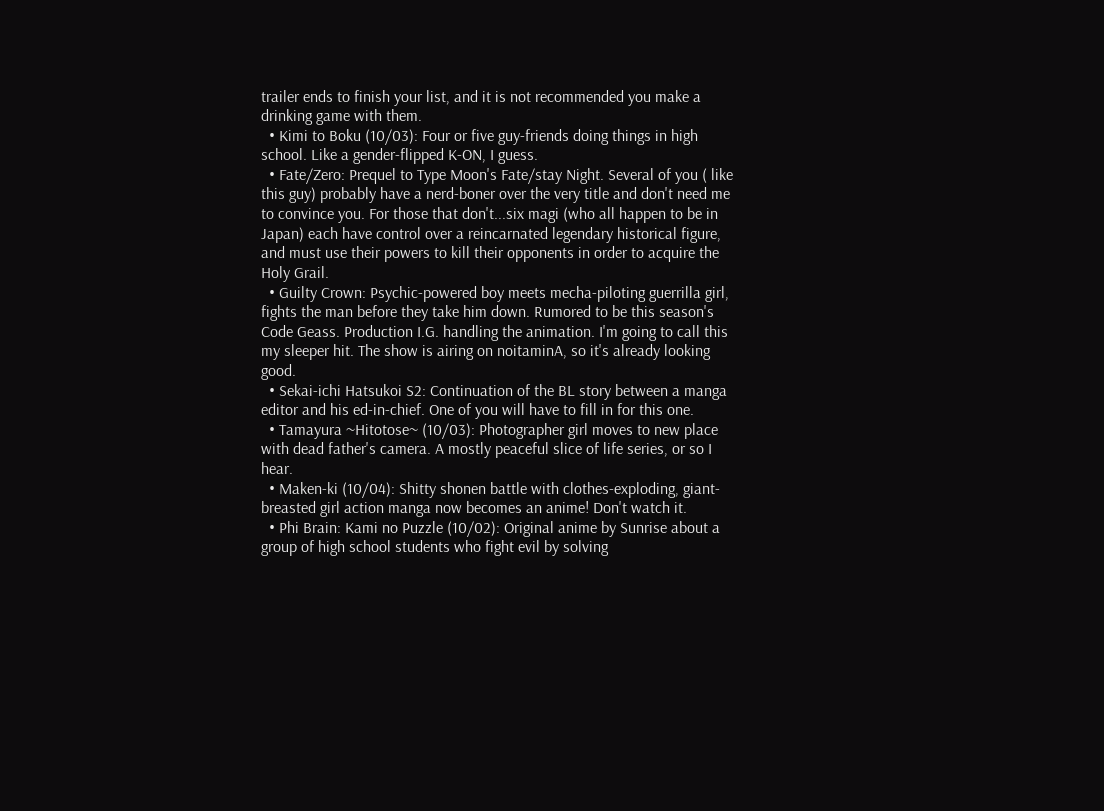trailer ends to finish your list, and it is not recommended you make a drinking game with them.
  • Kimi to Boku (10/03): Four or five guy-friends doing things in high school. Like a gender-flipped K-ON, I guess.
  • Fate/Zero: Prequel to Type Moon's Fate/stay Night. Several of you ( like this guy) probably have a nerd-boner over the very title and don't need me to convince you. For those that don't...six magi (who all happen to be in Japan) each have control over a reincarnated legendary historical figure, and must use their powers to kill their opponents in order to acquire the Holy Grail.
  • Guilty Crown: Psychic-powered boy meets mecha-piloting guerrilla girl, fights the man before they take him down. Rumored to be this season's Code Geass. Production I.G. handling the animation. I'm going to call this my sleeper hit. The show is airing on noitaminA, so it's already looking good.
  • Sekai-ichi Hatsukoi S2: Continuation of the BL story between a manga editor and his ed-in-chief. One of you will have to fill in for this one.
  • Tamayura ~Hitotose~ (10/03): Photographer girl moves to new place with dead father's camera. A mostly peaceful slice of life series, or so I hear.
  • Maken-ki (10/04): Shitty shonen battle with clothes-exploding, giant-breasted girl action manga now becomes an anime! Don't watch it.
  • Phi Brain: Kami no Puzzle (10/02): Original anime by Sunrise about a group of high school students who fight evil by solving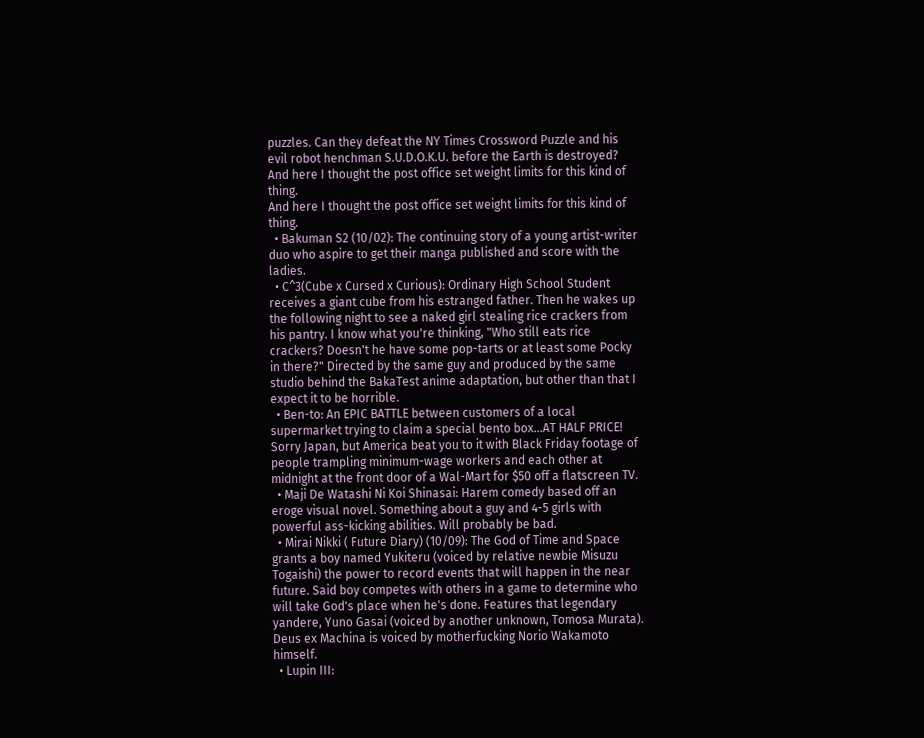puzzles. Can they defeat the NY Times Crossword Puzzle and his evil robot henchman S.U.D.O.K.U. before the Earth is destroyed?
And here I thought the post office set weight limits for this kind of thing.
And here I thought the post office set weight limits for this kind of thing.
  • Bakuman S2 (10/02): The continuing story of a young artist-writer duo who aspire to get their manga published and score with the ladies.
  • C^3(Cube x Cursed x Curious): Ordinary High School Student receives a giant cube from his estranged father. Then he wakes up the following night to see a naked girl stealing rice crackers from his pantry. I know what you're thinking, "Who still eats rice crackers? Doesn't he have some pop-tarts or at least some Pocky in there?" Directed by the same guy and produced by the same studio behind the BakaTest anime adaptation, but other than that I expect it to be horrible.
  • Ben-to: An EPIC BATTLE between customers of a local supermarket trying to claim a special bento box...AT HALF PRICE! Sorry Japan, but America beat you to it with Black Friday footage of people trampling minimum-wage workers and each other at midnight at the front door of a Wal-Mart for $50 off a flatscreen TV.
  • Maji De Watashi Ni Koi Shinasai: Harem comedy based off an eroge visual novel. Something about a guy and 4-5 girls with powerful ass-kicking abilities. Will probably be bad.
  • Mirai Nikki ( Future Diary) (10/09): The God of Time and Space grants a boy named Yukiteru (voiced by relative newbie Misuzu Togaishi) the power to record events that will happen in the near future. Said boy competes with others in a game to determine who will take God's place when he's done. Features that legendary yandere, Yuno Gasai (voiced by another unknown, Tomosa Murata). Deus ex Machina is voiced by motherfucking Norio Wakamoto himself.
  • Lupin III: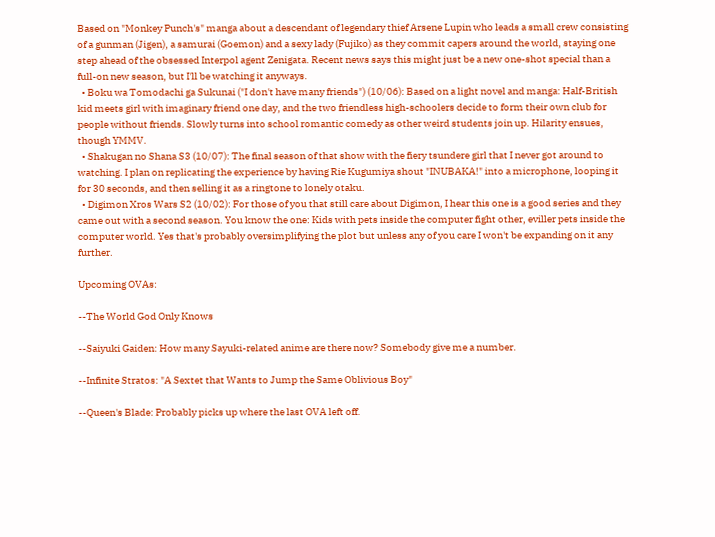Based on "Monkey Punch's" manga about a descendant of legendary thief Arsene Lupin who leads a small crew consisting of a gunman (Jigen), a samurai (Goemon) and a sexy lady (Fujiko) as they commit capers around the world, staying one step ahead of the obsessed Interpol agent Zenigata. Recent news says this might just be a new one-shot special than a full-on new season, but I'll be watching it anyways.
  • Boku wa Tomodachi ga Sukunai ("I don't have many friends") (10/06): Based on a light novel and manga: Half-British kid meets girl with imaginary friend one day, and the two friendless high-schoolers decide to form their own club for people without friends. Slowly turns into school romantic comedy as other weird students join up. Hilarity ensues, though YMMV.
  • Shakugan no Shana S3 (10/07): The final season of that show with the fiery tsundere girl that I never got around to watching. I plan on replicating the experience by having Rie Kugumiya shout "INUBAKA!" into a microphone, looping it for 30 seconds, and then selling it as a ringtone to lonely otaku.
  • Digimon Xros Wars S2 (10/02): For those of you that still care about Digimon, I hear this one is a good series and they came out with a second season. You know the one: Kids with pets inside the computer fight other, eviller pets inside the computer world. Yes that's probably oversimplifying the plot but unless any of you care I won't be expanding on it any further.

Upcoming OVAs:

--The World God Only Knows

--Saiyuki Gaiden: How many Sayuki-related anime are there now? Somebody give me a number.

--Infinite Stratos: "A Sextet that Wants to Jump the Same Oblivious Boy"

--Queen's Blade: Probably picks up where the last OVA left off.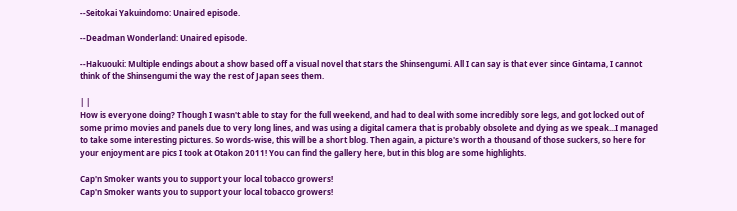--Seitokai Yakuindomo: Unaired episode.

--Deadman Wonderland: Unaired episode.

--Hakuouki: Multiple endings about a show based off a visual novel that stars the Shinsengumi. All I can say is that ever since Gintama, I cannot think of the Shinsengumi the way the rest of Japan sees them.

| |
How is everyone doing? Though I wasn't able to stay for the full weekend, and had to deal with some incredibly sore legs, and got locked out of some primo movies and panels due to very long lines, and was using a digital camera that is probably obsolete and dying as we speak...I managed to take some interesting pictures. So words-wise, this will be a short blog. Then again, a picture's worth a thousand of those suckers, so here for your enjoyment are pics I took at Otakon 2011! You can find the gallery here, but in this blog are some highlights.

Cap'n Smoker wants you to support your local tobacco growers!
Cap'n Smoker wants you to support your local tobacco growers!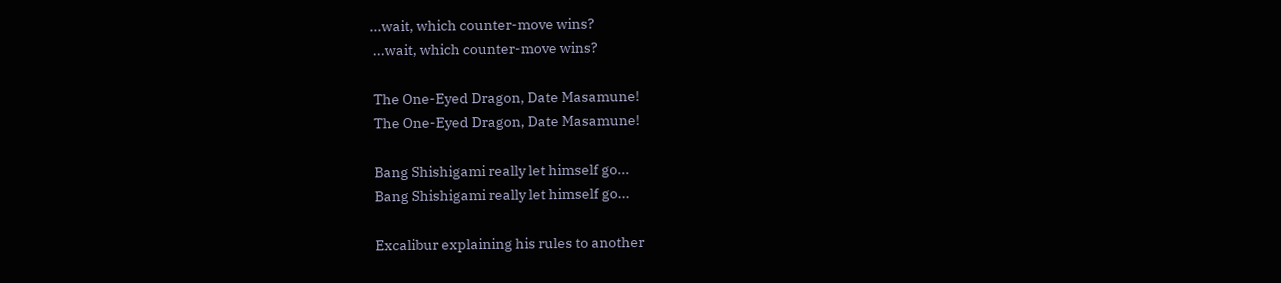...wait, which counter-move wins?
 ...wait, which counter-move wins?

 The One-Eyed Dragon, Date Masamune!
 The One-Eyed Dragon, Date Masamune!

 Bang Shishigami really let himself go...
 Bang Shishigami really let himself go...

 Excalibur explaining his rules to another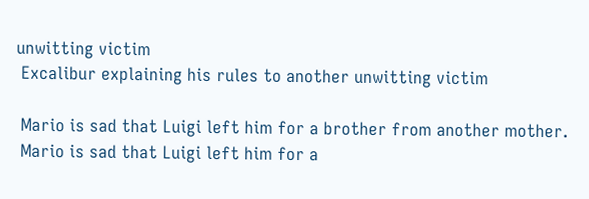unwitting victim
 Excalibur explaining his rules to another unwitting victim

 Mario is sad that Luigi left him for a brother from another mother.
 Mario is sad that Luigi left him for a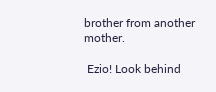brother from another mother.

 Ezio! Look behind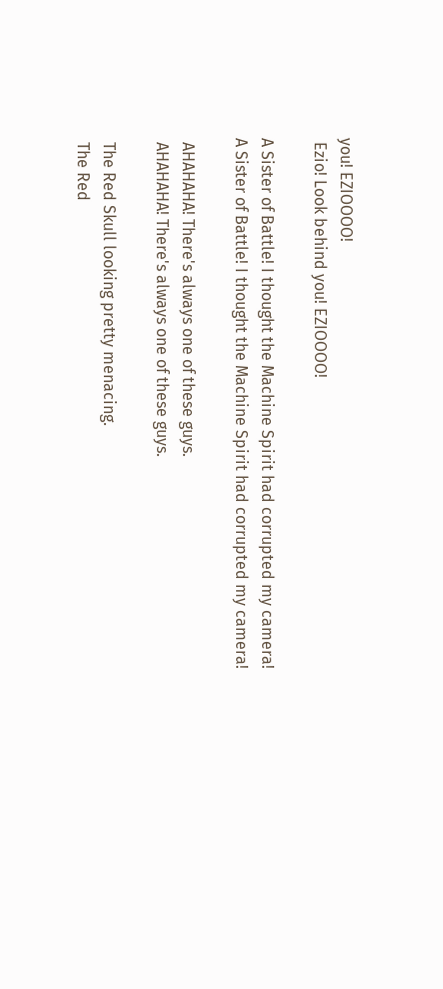you! EZIOOOO!
 Ezio! Look behind you! EZIOOOO!

A Sister of Battle! I thought the Machine Spirit had corrupted my camera!
A Sister of Battle! I thought the Machine Spirit had corrupted my camera!

 AHAHAHA! There's always one of these guys.
 AHAHAHA! There's always one of these guys.

 The Red Skull looking pretty menacing.
 The Red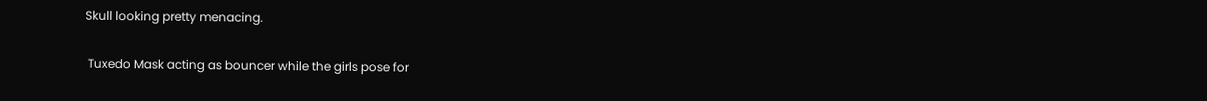Skull looking pretty menacing.

 Tuxedo Mask acting as bouncer while the girls pose for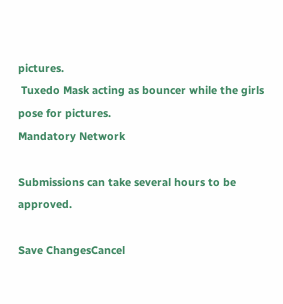pictures.
 Tuxedo Mask acting as bouncer while the girls pose for pictures.
Mandatory Network

Submissions can take several hours to be approved.

Save ChangesCancel